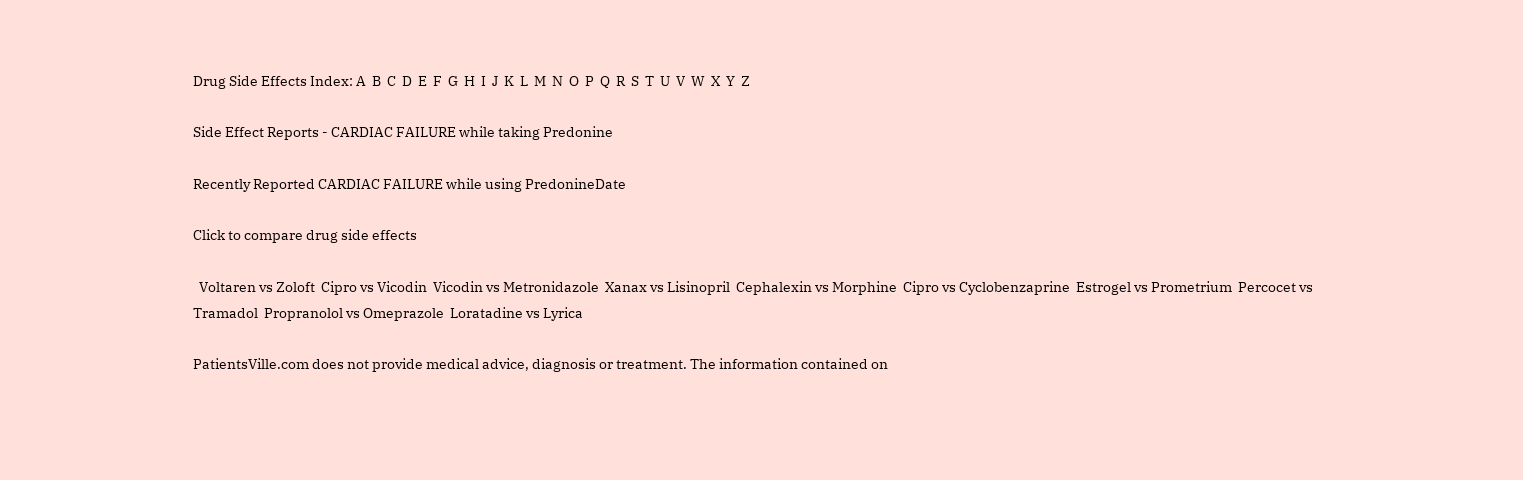Drug Side Effects Index: A  B  C  D  E  F  G  H  I  J  K  L  M  N  O  P  Q  R  S  T  U  V  W  X  Y  Z

Side Effect Reports - CARDIAC FAILURE while taking Predonine

Recently Reported CARDIAC FAILURE while using PredonineDate

Click to compare drug side effects

  Voltaren vs Zoloft  Cipro vs Vicodin  Vicodin vs Metronidazole  Xanax vs Lisinopril  Cephalexin vs Morphine  Cipro vs Cyclobenzaprine  Estrogel vs Prometrium  Percocet vs Tramadol  Propranolol vs Omeprazole  Loratadine vs Lyrica

PatientsVille.com does not provide medical advice, diagnosis or treatment. The information contained on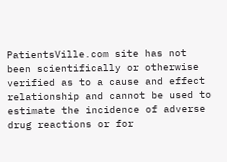PatientsVille.com site has not been scientifically or otherwise verified as to a cause and effect relationship and cannot be used to estimate the incidence of adverse drug reactions or for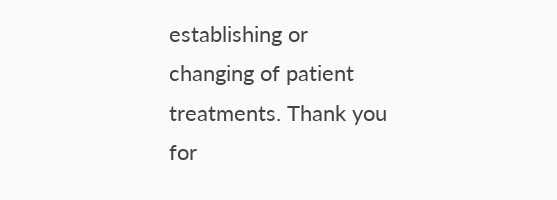establishing or changing of patient treatments. Thank you for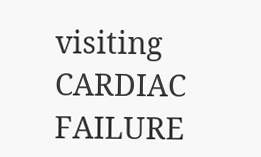visiting CARDIAC FAILURE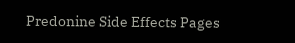Predonine Side Effects Pages